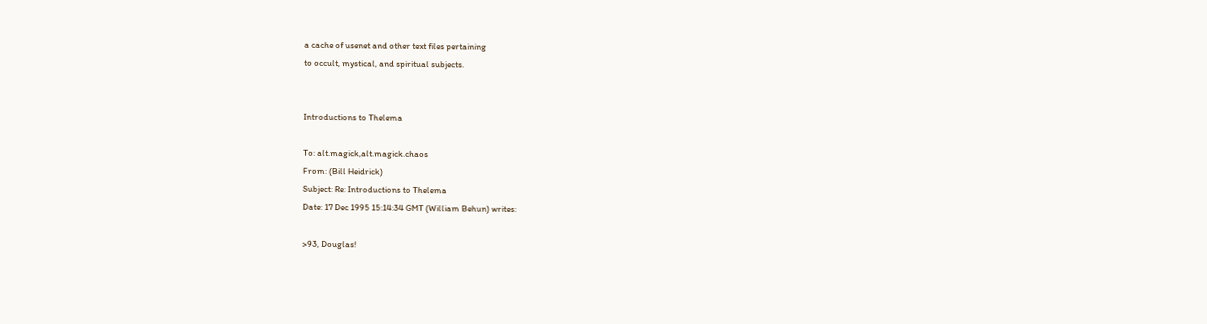a cache of usenet and other text files pertaining
to occult, mystical, and spiritual subjects.


Introductions to Thelema

To: alt.magick,alt.magick.chaos
From: (Bill Heidrick)
Subject: Re: Introductions to Thelema
Date: 17 Dec 1995 15:14:34 GMT (William Behun) writes:

>93, Douglas!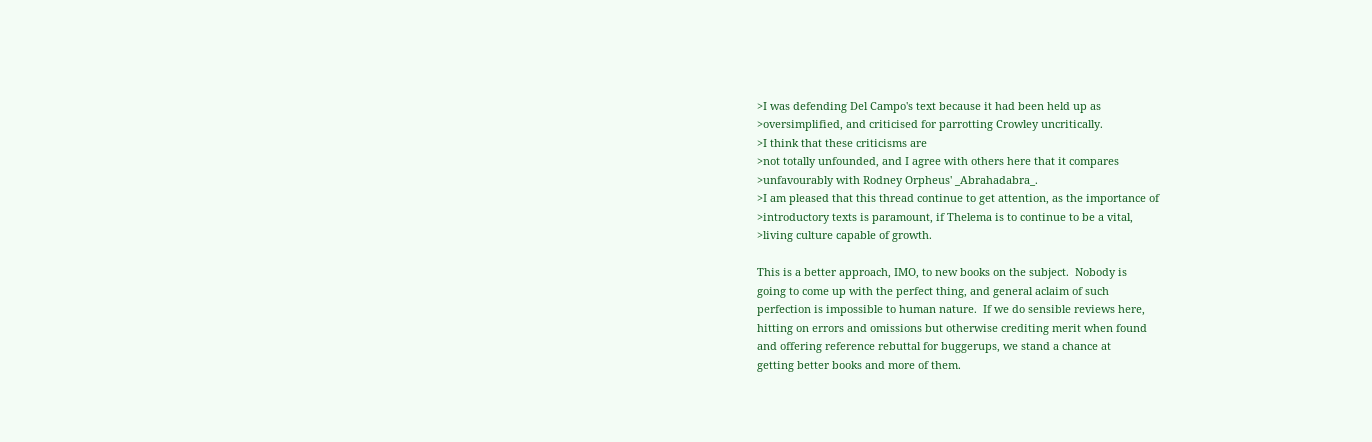>I was defending Del Campo's text because it had been held up as
>oversimplified, and criticised for parrotting Crowley uncritically.
>I think that these criticisms are
>not totally unfounded, and I agree with others here that it compares
>unfavourably with Rodney Orpheus' _Abrahadabra_.
>I am pleased that this thread continue to get attention, as the importance of
>introductory texts is paramount, if Thelema is to continue to be a vital,
>living culture capable of growth.

This is a better approach, IMO, to new books on the subject.  Nobody is
going to come up with the perfect thing, and general aclaim of such
perfection is impossible to human nature.  If we do sensible reviews here,
hitting on errors and omissions but otherwise crediting merit when found
and offering reference rebuttal for buggerups, we stand a chance at
getting better books and more of them.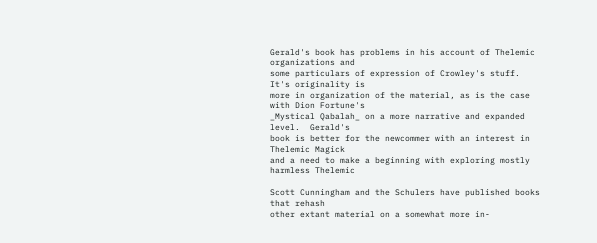Gerald's book has problems in his account of Thelemic organizations and
some particulars of expression of Crowley's stuff.  It's originality is
more in organization of the material, as is the case with Dion Fortune's
_Mystical Qabalah_ on a more narrative and expanded level.  Gerald's
book is better for the newcommer with an interest in Thelemic Magick
and a need to make a beginning with exploring mostly harmless Thelemic

Scott Cunningham and the Schulers have published books that rehash
other extant material on a somewhat more in-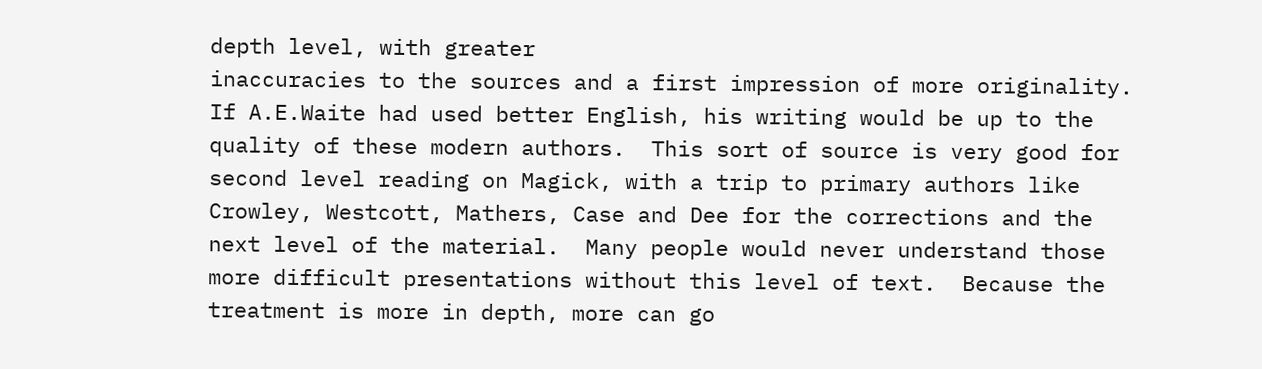depth level, with greater
inaccuracies to the sources and a first impression of more originality.
If A.E.Waite had used better English, his writing would be up to the
quality of these modern authors.  This sort of source is very good for
second level reading on Magick, with a trip to primary authors like
Crowley, Westcott, Mathers, Case and Dee for the corrections and the
next level of the material.  Many people would never understand those
more difficult presentations without this level of text.  Because the
treatment is more in depth, more can go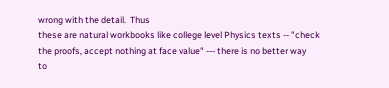wrong with the detail.  Thus
these are natural workbooks like college level Physics texts -- "check
the proofs, accept nothing at face value" --- there is no better way
to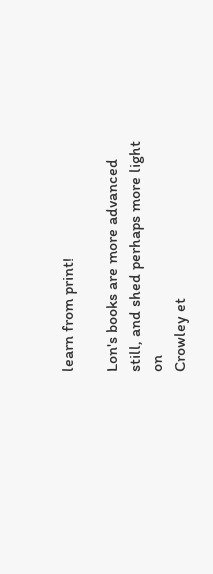learn from print!

Lon's books are more advanced still, and shed perhaps more light on
Crowley et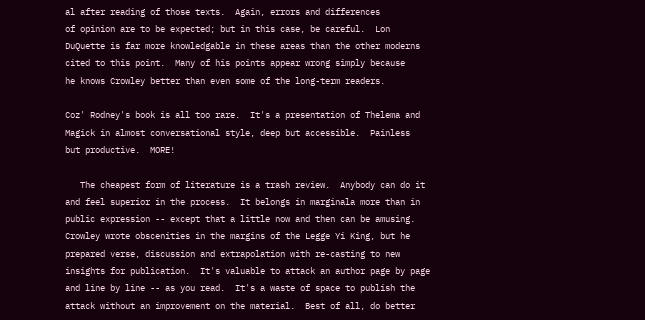al after reading of those texts.  Again, errors and differences
of opinion are to be expected; but in this case, be careful.  Lon
DuQuette is far more knowledgable in these areas than the other moderns
cited to this point.  Many of his points appear wrong simply because
he knows Crowley better than even some of the long-term readers.

Coz' Rodney's book is all too rare.  It's a presentation of Thelema and
Magick in almost conversational style, deep but accessible.  Painless
but productive.  MORE!

   The cheapest form of literature is a trash review.  Anybody can do it
and feel superior in the process.  It belongs in marginala more than in
public expression -- except that a little now and then can be amusing.
Crowley wrote obscenities in the margins of the Legge Yi King, but he
prepared verse, discussion and extrapolation with re-casting to new
insights for publication.  It's valuable to attack an author page by page
and line by line -- as you read.  It's a waste of space to publish the
attack without an improvement on the material.  Best of all, do better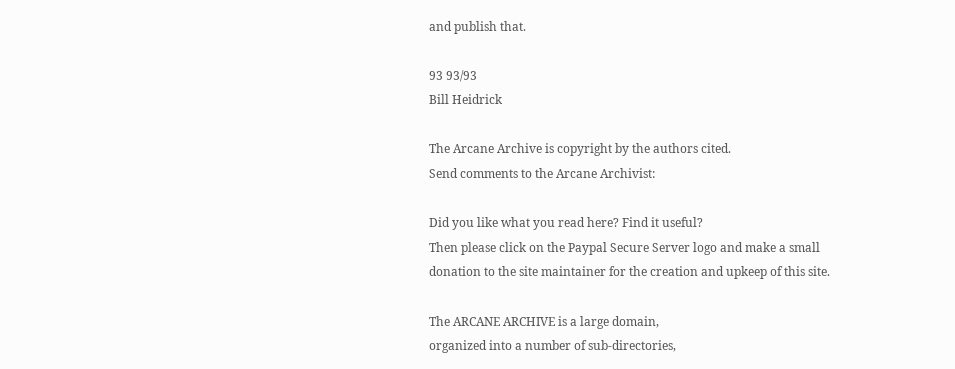and publish that.

93 93/93
Bill Heidrick

The Arcane Archive is copyright by the authors cited.
Send comments to the Arcane Archivist:

Did you like what you read here? Find it useful?
Then please click on the Paypal Secure Server logo and make a small
donation to the site maintainer for the creation and upkeep of this site.

The ARCANE ARCHIVE is a large domain,
organized into a number of sub-directories,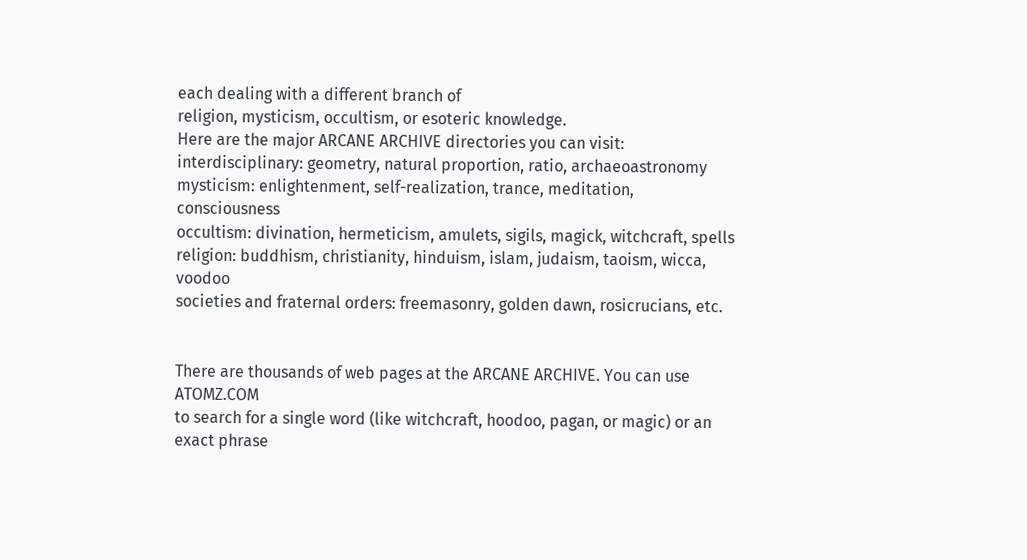each dealing with a different branch of
religion, mysticism, occultism, or esoteric knowledge.
Here are the major ARCANE ARCHIVE directories you can visit:
interdisciplinary: geometry, natural proportion, ratio, archaeoastronomy
mysticism: enlightenment, self-realization, trance, meditation, consciousness
occultism: divination, hermeticism, amulets, sigils, magick, witchcraft, spells
religion: buddhism, christianity, hinduism, islam, judaism, taoism, wicca, voodoo
societies and fraternal orders: freemasonry, golden dawn, rosicrucians, etc.


There are thousands of web pages at the ARCANE ARCHIVE. You can use ATOMZ.COM
to search for a single word (like witchcraft, hoodoo, pagan, or magic) or an
exact phrase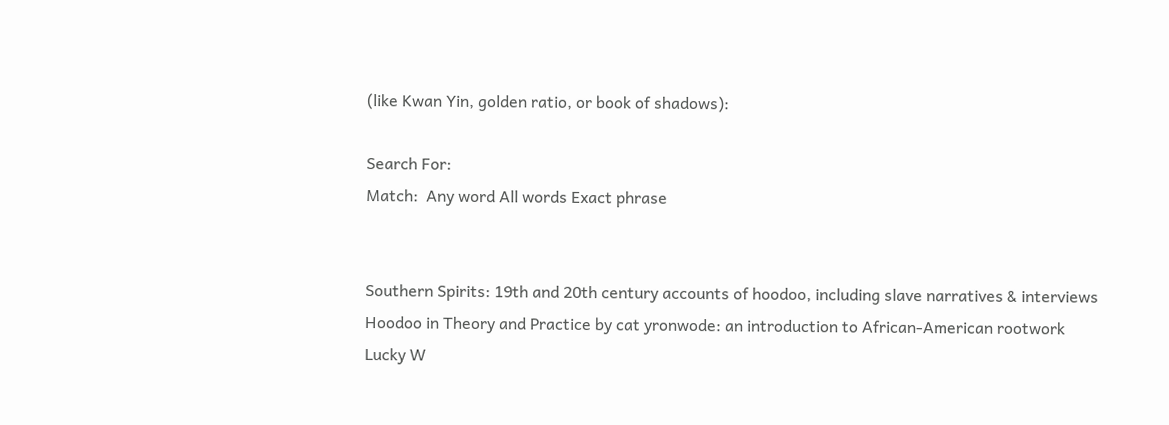(like Kwan Yin, golden ratio, or book of shadows):

Search For:
Match:  Any word All words Exact phrase


Southern Spirits: 19th and 20th century accounts of hoodoo, including slave narratives & interviews
Hoodoo in Theory and Practice by cat yronwode: an introduction to African-American rootwork
Lucky W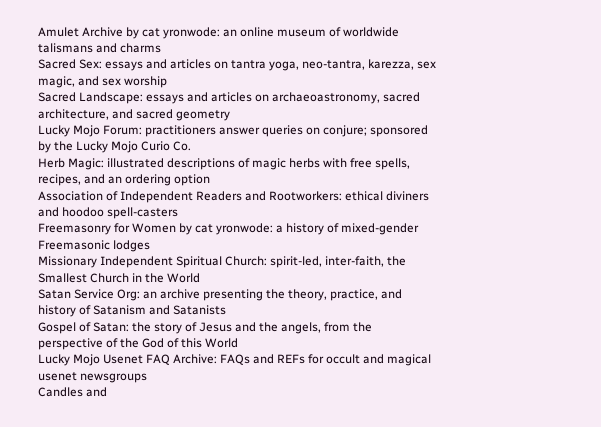Amulet Archive by cat yronwode: an online museum of worldwide talismans and charms
Sacred Sex: essays and articles on tantra yoga, neo-tantra, karezza, sex magic, and sex worship
Sacred Landscape: essays and articles on archaeoastronomy, sacred architecture, and sacred geometry
Lucky Mojo Forum: practitioners answer queries on conjure; sponsored by the Lucky Mojo Curio Co.
Herb Magic: illustrated descriptions of magic herbs with free spells, recipes, and an ordering option
Association of Independent Readers and Rootworkers: ethical diviners and hoodoo spell-casters
Freemasonry for Women by cat yronwode: a history of mixed-gender Freemasonic lodges
Missionary Independent Spiritual Church: spirit-led, inter-faith, the Smallest Church in the World
Satan Service Org: an archive presenting the theory, practice, and history of Satanism and Satanists
Gospel of Satan: the story of Jesus and the angels, from the perspective of the God of this World
Lucky Mojo Usenet FAQ Archive: FAQs and REFs for occult and magical usenet newsgroups
Candles and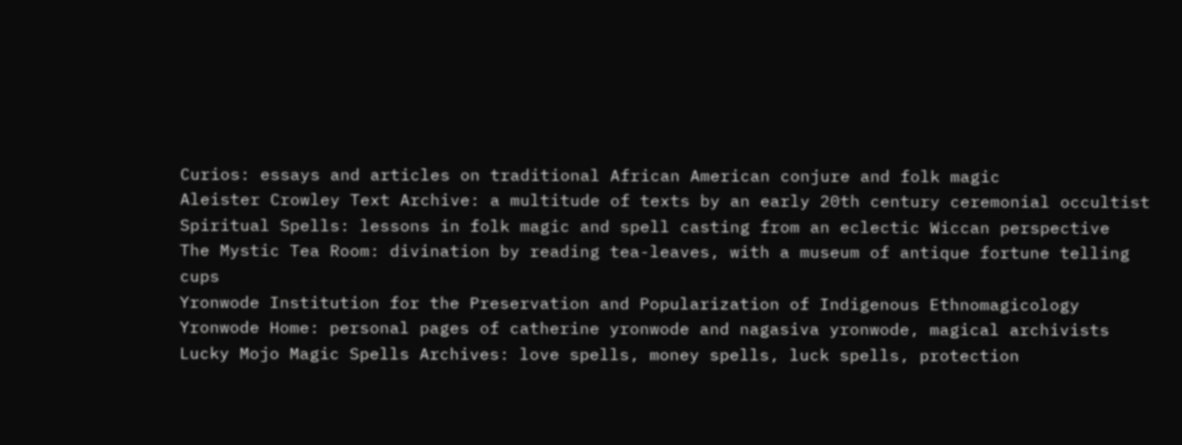Curios: essays and articles on traditional African American conjure and folk magic
Aleister Crowley Text Archive: a multitude of texts by an early 20th century ceremonial occultist
Spiritual Spells: lessons in folk magic and spell casting from an eclectic Wiccan perspective
The Mystic Tea Room: divination by reading tea-leaves, with a museum of antique fortune telling cups
Yronwode Institution for the Preservation and Popularization of Indigenous Ethnomagicology
Yronwode Home: personal pages of catherine yronwode and nagasiva yronwode, magical archivists
Lucky Mojo Magic Spells Archives: love spells, money spells, luck spells, protection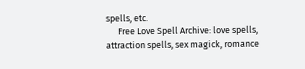spells, etc.
      Free Love Spell Archive: love spells, attraction spells, sex magick, romance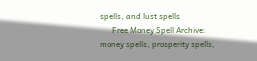spells, and lust spells
      Free Money Spell Archive: money spells, prosperity spells,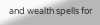and wealth spells for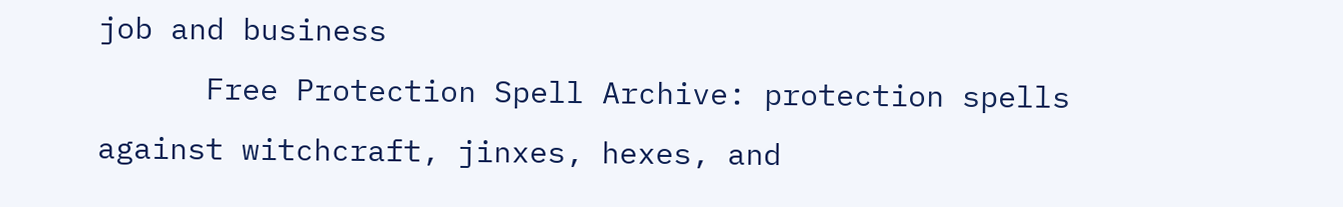job and business
      Free Protection Spell Archive: protection spells against witchcraft, jinxes, hexes, and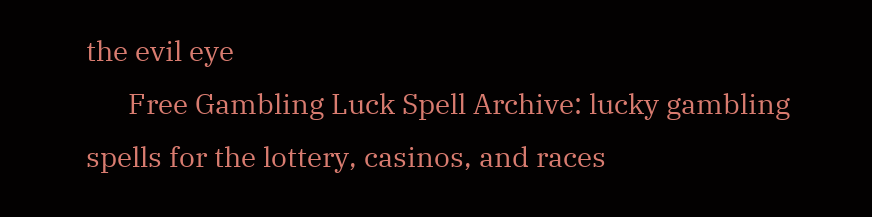the evil eye
      Free Gambling Luck Spell Archive: lucky gambling spells for the lottery, casinos, and races